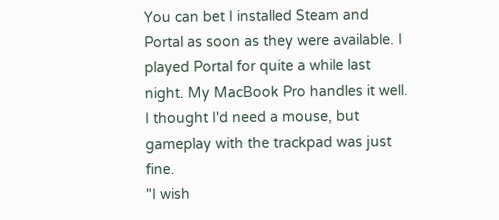You can bet I installed Steam and Portal as soon as they were available. I played Portal for quite a while last night. My MacBook Pro handles it well. I thought I'd need a mouse, but gameplay with the trackpad was just fine.
"I wish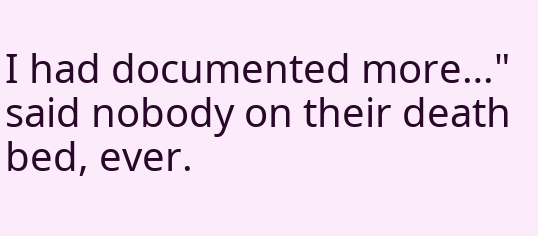I had documented more…" said nobody on their death bed, ever.